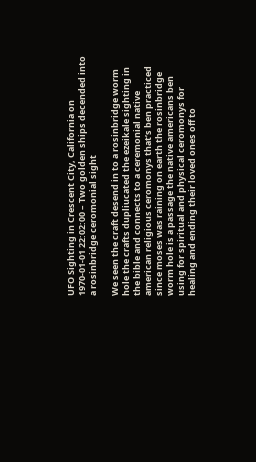UFO Sighting in Crescent City, California on 1970-01-01 22:02:00 – Two golden ships decended into a rosinbridge ceromonial sight

We seen the craft desend in to a rosinbridge worm hole the crafts dupliucated the ezeikale sighting in the bible and connects to a ceremonial native american religious ceromonys that’s ben practiced since moses was raining on earth the rosinbridge worm hole is a passage the native americans ben using for spiritual and physical ceromonys for healing and ending their loved ones off to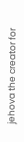jehova the creator for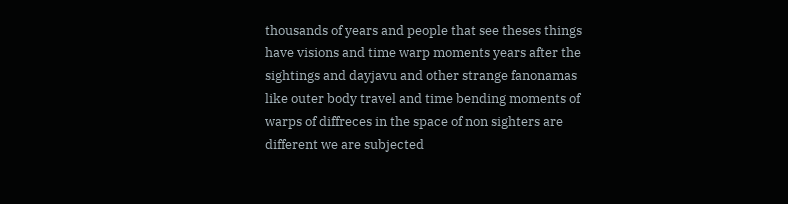thousands of years and people that see theses things have visions and time warp moments years after the sightings and dayjavu and other strange fanonamas like outer body travel and time bending moments of warps of diffreces in the space of non sighters are different we are subjected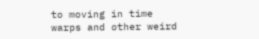to moving in time warps and other weird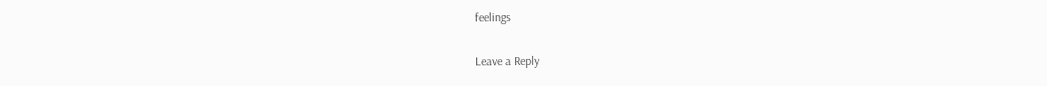feelings

Leave a Reply